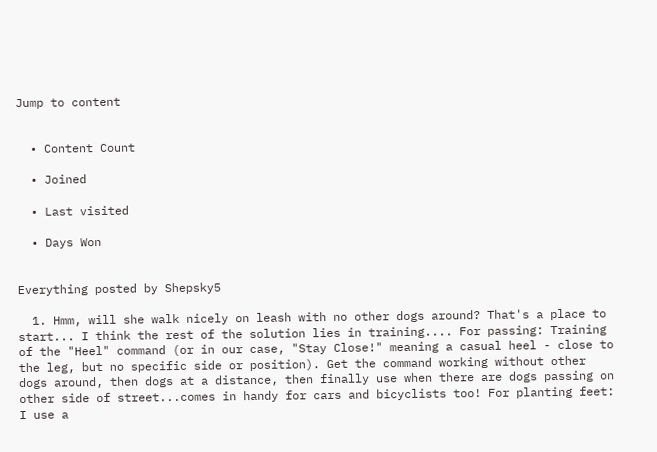Jump to content


  • Content Count

  • Joined

  • Last visited

  • Days Won


Everything posted by Shepsky5

  1. Hmm, will she walk nicely on leash with no other dogs around? That's a place to start... I think the rest of the solution lies in training.... For passing: Training of the "Heel" command (or in our case, "Stay Close!" meaning a casual heel - close to the leg, but no specific side or position). Get the command working without other dogs around, then dogs at a distance, then finally use when there are dogs passing on other side of street...comes in handy for cars and bicyclists too! For planting feet: I use a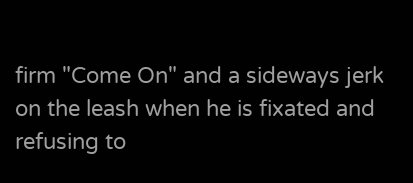firm "Come On" and a sideways jerk on the leash when he is fixated and refusing to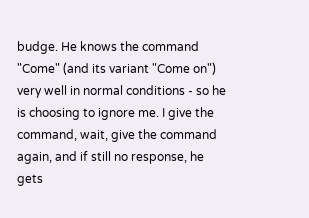budge. He knows the command "Come" (and its variant "Come on") very well in normal conditions - so he is choosing to ignore me. I give the command, wait, give the command again, and if still no response, he gets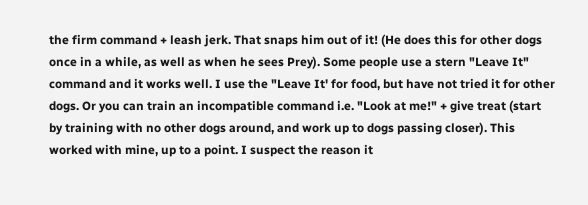the firm command + leash jerk. That snaps him out of it! (He does this for other dogs once in a while, as well as when he sees Prey). Some people use a stern "Leave It" command and it works well. I use the "Leave It' for food, but have not tried it for other dogs. Or you can train an incompatible command i.e. "Look at me!" + give treat (start by training with no other dogs around, and work up to dogs passing closer). This worked with mine, up to a point. I suspect the reason it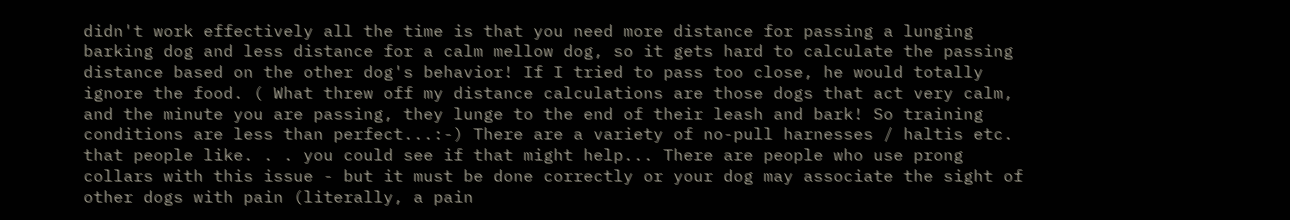didn't work effectively all the time is that you need more distance for passing a lunging barking dog and less distance for a calm mellow dog, so it gets hard to calculate the passing distance based on the other dog's behavior! If I tried to pass too close, he would totally ignore the food. ( What threw off my distance calculations are those dogs that act very calm, and the minute you are passing, they lunge to the end of their leash and bark! So training conditions are less than perfect...:-) There are a variety of no-pull harnesses / haltis etc. that people like. . . you could see if that might help... There are people who use prong collars with this issue - but it must be done correctly or your dog may associate the sight of other dogs with pain (literally, a pain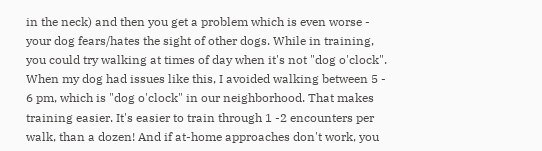in the neck) and then you get a problem which is even worse - your dog fears/hates the sight of other dogs. While in training, you could try walking at times of day when it's not "dog o'clock". When my dog had issues like this, I avoided walking between 5 - 6 pm, which is "dog o'clock" in our neighborhood. That makes training easier. It's easier to train through 1 -2 encounters per walk, than a dozen! And if at-home approaches don't work, you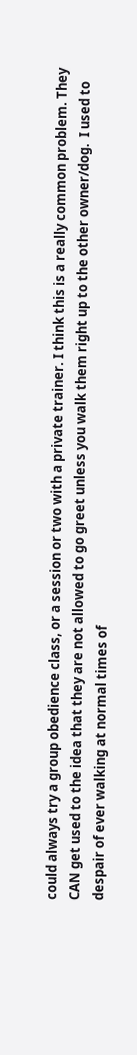could always try a group obedience class, or a session or two with a private trainer. I think this is a really common problem. They CAN get used to the idea that they are not allowed to go greet unless you walk them right up to the other owner/dog.  I used to despair of ever walking at normal times of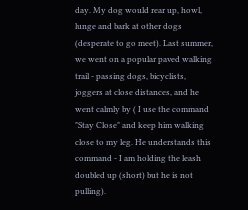day. My dog would rear up, howl, lunge and bark at other dogs (desperate to go meet). Last summer, we went on a popular paved walking trail - passing dogs, bicyclists, joggers at close distances, and he went calmly by ( I use the command "Stay Close" and keep him walking close to my leg. He understands this command - I am holding the leash doubled up (short) but he is not pulling).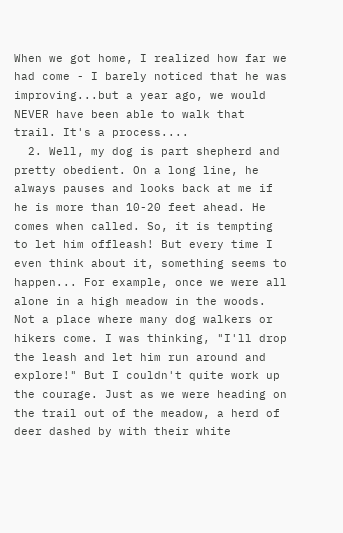When we got home, I realized how far we had come - I barely noticed that he was improving...but a year ago, we would NEVER have been able to walk that trail. It's a process....
  2. Well, my dog is part shepherd and pretty obedient. On a long line, he always pauses and looks back at me if he is more than 10-20 feet ahead. He comes when called. So, it is tempting to let him offleash! But every time I even think about it, something seems to happen... For example, once we were all alone in a high meadow in the woods. Not a place where many dog walkers or hikers come. I was thinking, "I'll drop the leash and let him run around and explore!" But I couldn't quite work up the courage. Just as we were heading on the trail out of the meadow, a herd of deer dashed by with their white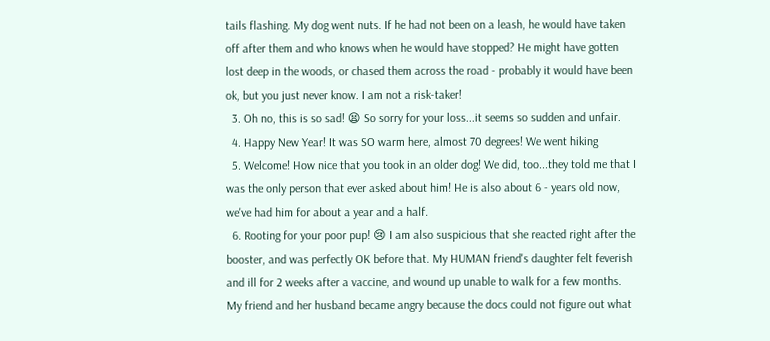tails flashing. My dog went nuts. If he had not been on a leash, he would have taken off after them and who knows when he would have stopped? He might have gotten lost deep in the woods, or chased them across the road - probably it would have been ok, but you just never know. I am not a risk-taker!
  3. Oh no, this is so sad! 😫 So sorry for your loss...it seems so sudden and unfair.
  4. Happy New Year! It was SO warm here, almost 70 degrees! We went hiking
  5. Welcome! How nice that you took in an older dog! We did, too...they told me that I was the only person that ever asked about him! He is also about 6 - years old now, we've had him for about a year and a half.
  6. Rooting for your poor pup! 😢 I am also suspicious that she reacted right after the booster, and was perfectly OK before that. My HUMAN friend's daughter felt feverish and ill for 2 weeks after a vaccine, and wound up unable to walk for a few months. My friend and her husband became angry because the docs could not figure out what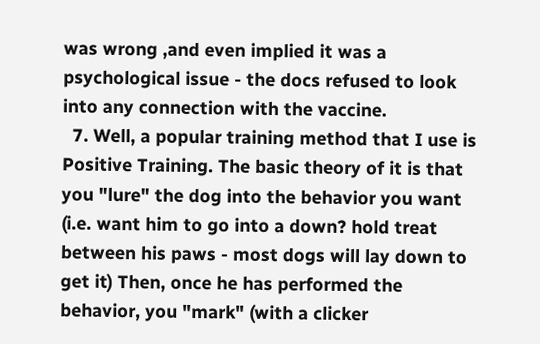was wrong ,and even implied it was a psychological issue - the docs refused to look into any connection with the vaccine.
  7. Well, a popular training method that I use is Positive Training. The basic theory of it is that you "lure" the dog into the behavior you want (i.e. want him to go into a down? hold treat between his paws - most dogs will lay down to get it) Then, once he has performed the behavior, you "mark" (with a clicker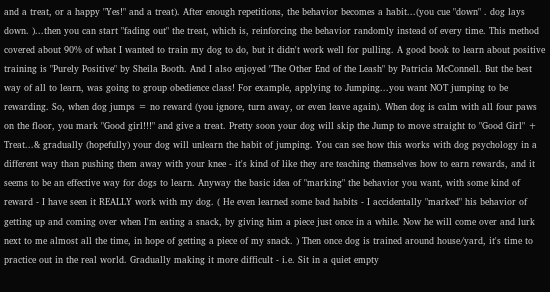and a treat, or a happy "Yes!" and a treat). After enough repetitions, the behavior becomes a habit...(you cue "down" . dog lays down. )...then you can start "fading out" the treat, which is, reinforcing the behavior randomly instead of every time. This method covered about 90% of what I wanted to train my dog to do, but it didn't work well for pulling. A good book to learn about positive training is "Purely Positive" by Sheila Booth. And I also enjoyed "The Other End of the Leash" by Patricia McConnell. But the best way of all to learn, was going to group obedience class! For example, applying to Jumping...you want NOT jumping to be rewarding. So, when dog jumps = no reward (you ignore, turn away, or even leave again). When dog is calm with all four paws on the floor, you mark "Good girl!!!" and give a treat. Pretty soon your dog will skip the Jump to move straight to "Good Girl" + Treat...& gradually (hopefully) your dog will unlearn the habit of jumping. You can see how this works with dog psychology in a different way than pushing them away with your knee - it's kind of like they are teaching themselves how to earn rewards, and it seems to be an effective way for dogs to learn. Anyway the basic idea of "marking" the behavior you want, with some kind of reward - I have seen it REALLY work with my dog. ( He even learned some bad habits - I accidentally "marked" his behavior of getting up and coming over when I'm eating a snack, by giving him a piece just once in a while. Now he will come over and lurk next to me almost all the time, in hope of getting a piece of my snack. ) Then once dog is trained around house/yard, it's time to practice out in the real world. Gradually making it more difficult - i.e. Sit in a quiet empty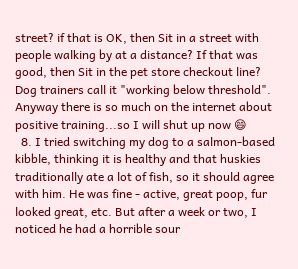street? if that is OK, then Sit in a street with people walking by at a distance? If that was good, then Sit in the pet store checkout line? Dog trainers call it "working below threshold". Anyway there is so much on the internet about positive training...so I will shut up now 😄
  8. I tried switching my dog to a salmon-based kibble, thinking it is healthy and that huskies traditionally ate a lot of fish, so it should agree with him. He was fine - active, great poop, fur looked great, etc. But after a week or two, I noticed he had a horrible sour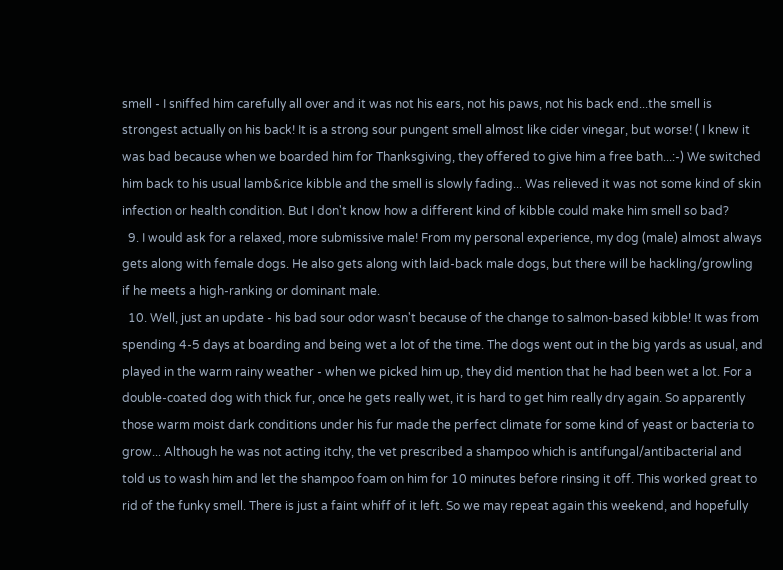smell - I sniffed him carefully all over and it was not his ears, not his paws, not his back end...the smell is strongest actually on his back! It is a strong sour pungent smell almost like cider vinegar, but worse! ( I knew it was bad because when we boarded him for Thanksgiving, they offered to give him a free bath...:-) We switched him back to his usual lamb&rice kibble and the smell is slowly fading... Was relieved it was not some kind of skin infection or health condition. But I don't know how a different kind of kibble could make him smell so bad?
  9. I would ask for a relaxed, more submissive male! From my personal experience, my dog (male) almost always gets along with female dogs. He also gets along with laid-back male dogs, but there will be hackling/growling if he meets a high-ranking or dominant male.
  10. Well, just an update - his bad sour odor wasn't because of the change to salmon-based kibble! It was from spending 4-5 days at boarding and being wet a lot of the time. The dogs went out in the big yards as usual, and played in the warm rainy weather - when we picked him up, they did mention that he had been wet a lot. For a double-coated dog with thick fur, once he gets really wet, it is hard to get him really dry again. So apparently those warm moist dark conditions under his fur made the perfect climate for some kind of yeast or bacteria to grow... Although he was not acting itchy, the vet prescribed a shampoo which is antifungal/antibacterial and told us to wash him and let the shampoo foam on him for 10 minutes before rinsing it off. This worked great to rid of the funky smell. There is just a faint whiff of it left. So we may repeat again this weekend, and hopefully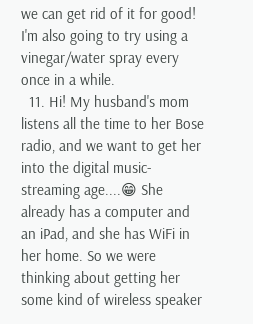we can get rid of it for good! I'm also going to try using a vinegar/water spray every once in a while.
  11. Hi! My husband's mom listens all the time to her Bose radio, and we want to get her into the digital music-streaming age....😁 She already has a computer and an iPad, and she has WiFi in her home. So we were thinking about getting her some kind of wireless speaker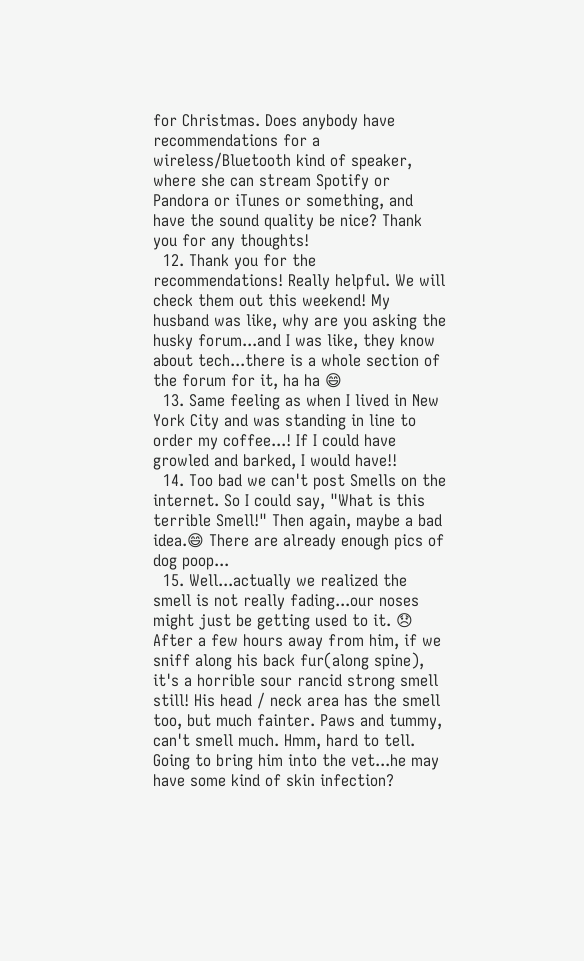for Christmas. Does anybody have recommendations for a wireless/Bluetooth kind of speaker, where she can stream Spotify or Pandora or iTunes or something, and have the sound quality be nice? Thank you for any thoughts!
  12. Thank you for the recommendations! Really helpful. We will check them out this weekend! My husband was like, why are you asking the husky forum...and I was like, they know about tech...there is a whole section of the forum for it, ha ha 😄
  13. Same feeling as when I lived in New York City and was standing in line to order my coffee...! If I could have growled and barked, I would have!!
  14. Too bad we can't post Smells on the internet. So I could say, "What is this terrible Smell!" Then again, maybe a bad idea.😄 There are already enough pics of dog poop...
  15. Well...actually we realized the smell is not really fading...our noses might just be getting used to it. 😞 After a few hours away from him, if we sniff along his back fur(along spine), it's a horrible sour rancid strong smell still! His head / neck area has the smell too, but much fainter. Paws and tummy, can't smell much. Hmm, hard to tell. Going to bring him into the vet...he may have some kind of skin infection?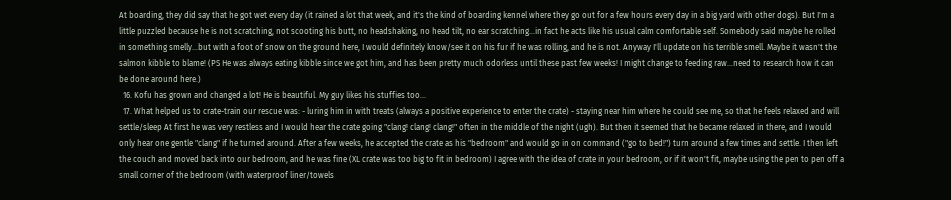At boarding, they did say that he got wet every day (it rained a lot that week, and it's the kind of boarding kennel where they go out for a few hours every day in a big yard with other dogs). But I'm a little puzzled because he is not scratching, not scooting his butt, no headshaking, no head tilt, no ear scratching...in fact he acts like his usual calm comfortable self. Somebody said maybe he rolled in something smelly...but with a foot of snow on the ground here, I would definitely know/see it on his fur if he was rolling, and he is not. Anyway I'll update on his terrible smell. Maybe it wasn't the salmon kibble to blame! (PS He was always eating kibble since we got him, and has been pretty much odorless until these past few weeks! I might change to feeding raw...need to research how it can be done around here.)
  16. Kofu has grown and changed a lot! He is beautiful. My guy likes his stuffies too...
  17. What helped us to crate-train our rescue was: - luring him in with treats (always a positive experience to enter the crate) - staying near him where he could see me, so that he feels relaxed and will settle/sleep At first he was very restless and I would hear the crate going "clang! clang! clang!" often in the middle of the night (ugh). But then it seemed that he became relaxed in there, and I would only hear one gentle "clang" if he turned around. After a few weeks, he accepted the crate as his "bedroom" and would go in on command ("go to bed!") turn around a few times and settle. I then left the couch and moved back into our bedroom, and he was fine (XL crate was too big to fit in bedroom) I agree with the idea of crate in your bedroom, or if it won't fit, maybe using the pen to pen off a small corner of the bedroom (with waterproof liner/towels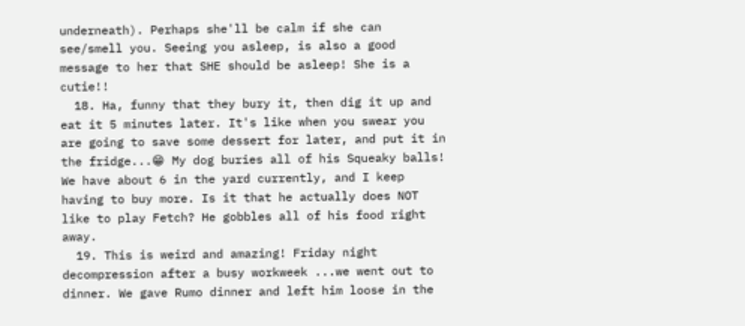underneath). Perhaps she'll be calm if she can see/smell you. Seeing you asleep, is also a good message to her that SHE should be asleep! She is a cutie!!
  18. Ha, funny that they bury it, then dig it up and eat it 5 minutes later. It's like when you swear you are going to save some dessert for later, and put it in the fridge...😁 My dog buries all of his Squeaky balls! We have about 6 in the yard currently, and I keep having to buy more. Is it that he actually does NOT like to play Fetch? He gobbles all of his food right away.
  19. This is weird and amazing! Friday night decompression after a busy workweek ...we went out to dinner. We gave Rumo dinner and left him loose in the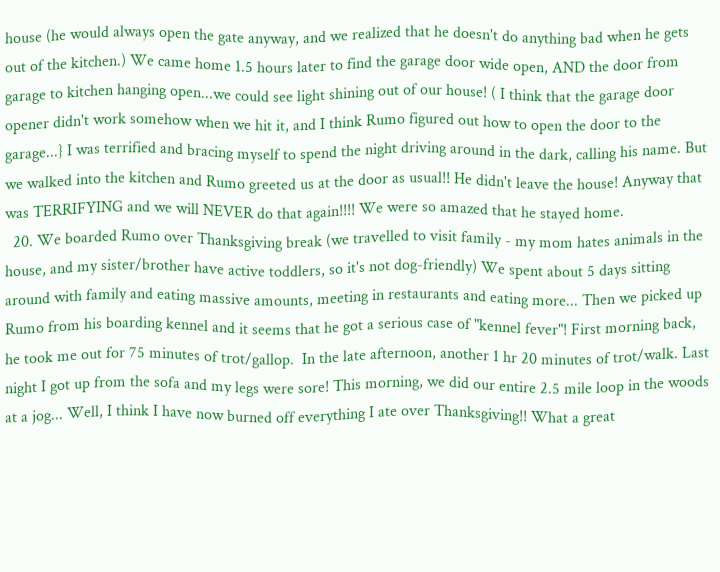house (he would always open the gate anyway, and we realized that he doesn't do anything bad when he gets out of the kitchen.) We came home 1.5 hours later to find the garage door wide open, AND the door from garage to kitchen hanging open...we could see light shining out of our house! ( I think that the garage door opener didn't work somehow when we hit it, and I think Rumo figured out how to open the door to the garage...} I was terrified and bracing myself to spend the night driving around in the dark, calling his name. But we walked into the kitchen and Rumo greeted us at the door as usual!! He didn't leave the house! Anyway that was TERRIFYING and we will NEVER do that again!!!! We were so amazed that he stayed home.
  20. We boarded Rumo over Thanksgiving break (we travelled to visit family - my mom hates animals in the house, and my sister/brother have active toddlers, so it's not dog-friendly) We spent about 5 days sitting around with family and eating massive amounts, meeting in restaurants and eating more... Then we picked up Rumo from his boarding kennel and it seems that he got a serious case of "kennel fever"! First morning back, he took me out for 75 minutes of trot/gallop.  In the late afternoon, another 1 hr 20 minutes of trot/walk. Last night I got up from the sofa and my legs were sore! This morning, we did our entire 2.5 mile loop in the woods at a jog... Well, I think I have now burned off everything I ate over Thanksgiving!! What a great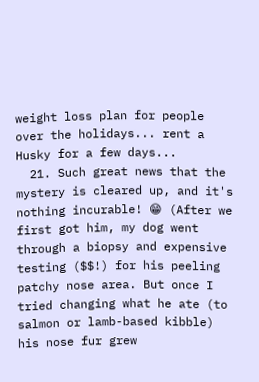weight loss plan for people over the holidays... rent a Husky for a few days...
  21. Such great news that the mystery is cleared up, and it's nothing incurable! 😁 (After we first got him, my dog went through a biopsy and expensive testing ($$!) for his peeling patchy nose area. But once I tried changing what he ate (to salmon or lamb-based kibble) his nose fur grew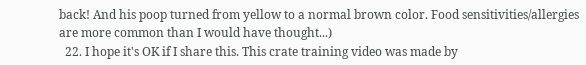back! And his poop turned from yellow to a normal brown color. Food sensitivities/allergies are more common than I would have thought...)
  22. I hope it's OK if I share this. This crate training video was made by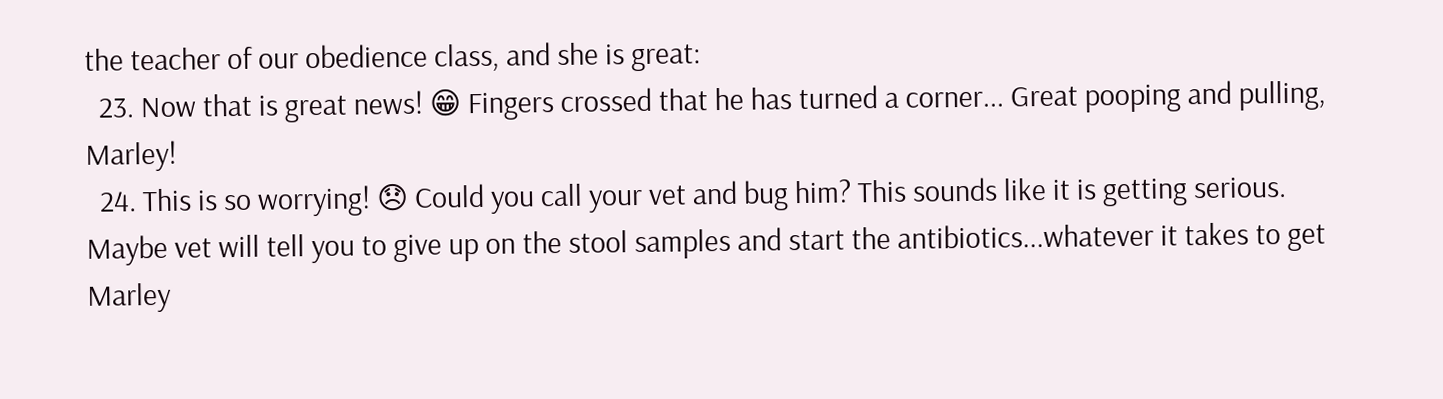the teacher of our obedience class, and she is great:
  23. Now that is great news! 😁 Fingers crossed that he has turned a corner... Great pooping and pulling, Marley!
  24. This is so worrying! 😞 Could you call your vet and bug him? This sounds like it is getting serious. Maybe vet will tell you to give up on the stool samples and start the antibiotics...whatever it takes to get Marley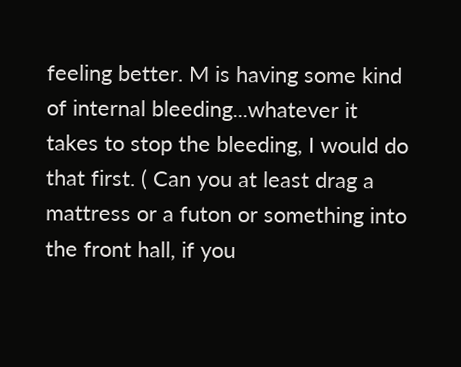feeling better. M is having some kind of internal bleeding...whatever it takes to stop the bleeding, I would do that first. ( Can you at least drag a mattress or a futon or something into the front hall, if you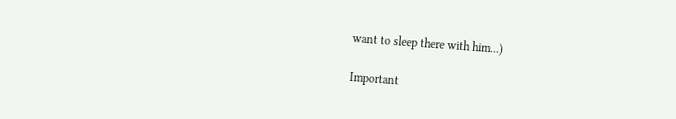want to sleep there with him...)

Important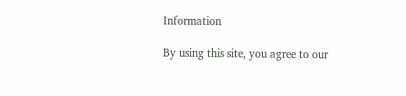Information

By using this site, you agree to our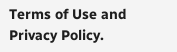Terms of Use and Privacy Policy.